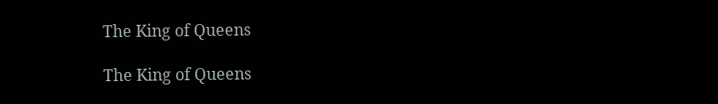The King of Queens

The King of Queens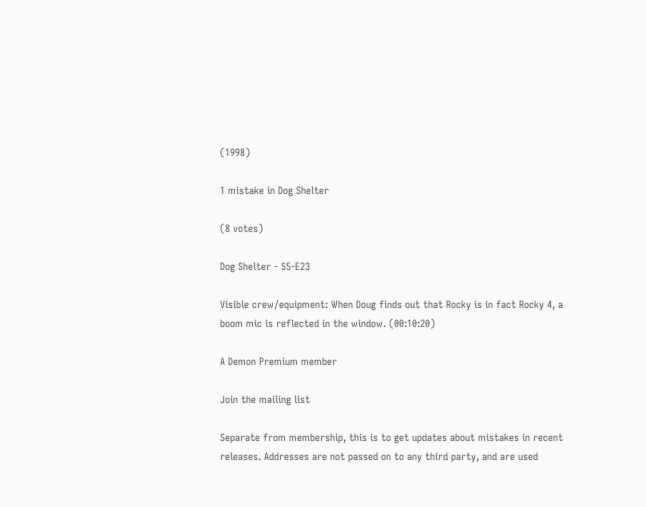(1998)

1 mistake in Dog Shelter

(8 votes)

Dog Shelter - S5-E23

Visible crew/equipment: When Doug finds out that Rocky is in fact Rocky 4, a boom mic is reflected in the window. (00:10:20)

A Demon Premium member

Join the mailing list

Separate from membership, this is to get updates about mistakes in recent releases. Addresses are not passed on to any third party, and are used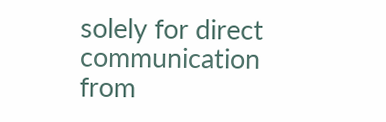solely for direct communication from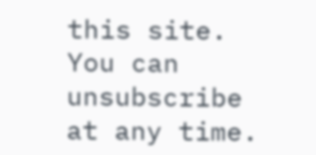this site. You can unsubscribe at any time.